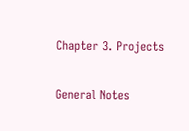Chapter 3. Projects

General Notes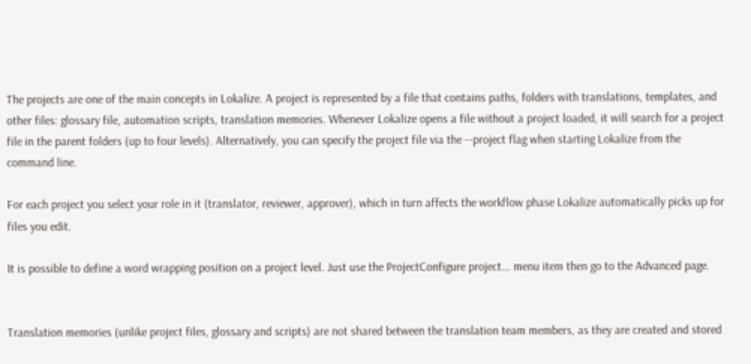The projects are one of the main concepts in Lokalize. A project is represented by a file that contains paths, folders with translations, templates, and other files: glossary file, automation scripts, translation memories. Whenever Lokalize opens a file without a project loaded, it will search for a project file in the parent folders (up to four levels). Alternatively, you can specify the project file via the --project flag when starting Lokalize from the command line.

For each project you select your role in it (translator, reviewer, approver), which in turn affects the workflow phase Lokalize automatically picks up for files you edit.

It is possible to define a word wrapping position on a project level. Just use the ProjectConfigure project... menu item then go to the Advanced page.


Translation memories (unlike project files, glossary and scripts) are not shared between the translation team members, as they are created and stored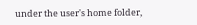under the user's home folder,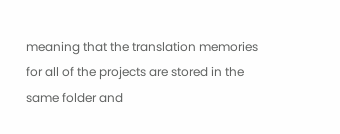meaning that the translation memories for all of the projects are stored in the same folder and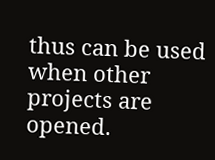thus can be used when other projects are opened.